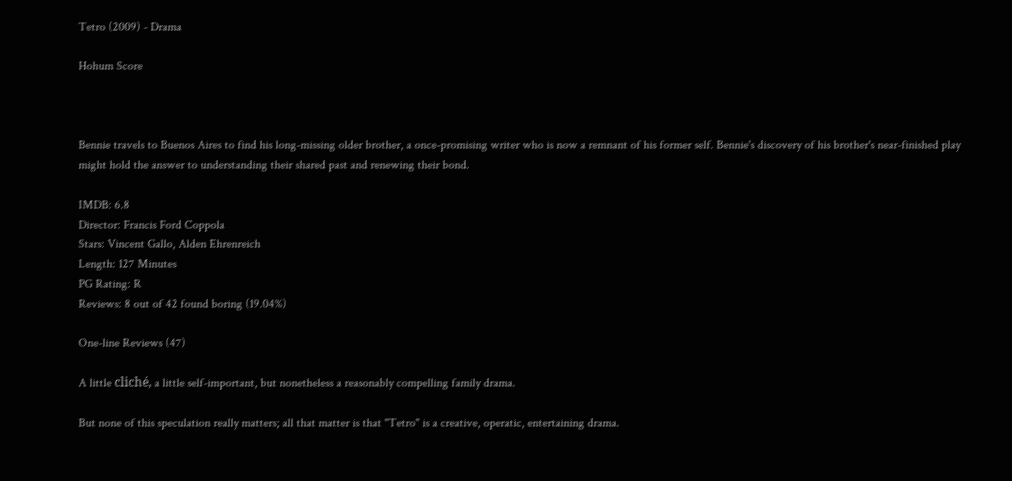Tetro (2009) - Drama

Hohum Score



Bennie travels to Buenos Aires to find his long-missing older brother, a once-promising writer who is now a remnant of his former self. Bennie's discovery of his brother's near-finished play might hold the answer to understanding their shared past and renewing their bond.

IMDB: 6.8
Director: Francis Ford Coppola
Stars: Vincent Gallo, Alden Ehrenreich
Length: 127 Minutes
PG Rating: R
Reviews: 8 out of 42 found boring (19.04%)

One-line Reviews (47)

A little cliché, a little self-important, but nonetheless a reasonably compelling family drama.

But none of this speculation really matters; all that matter is that "Tetro" is a creative, operatic, entertaining drama.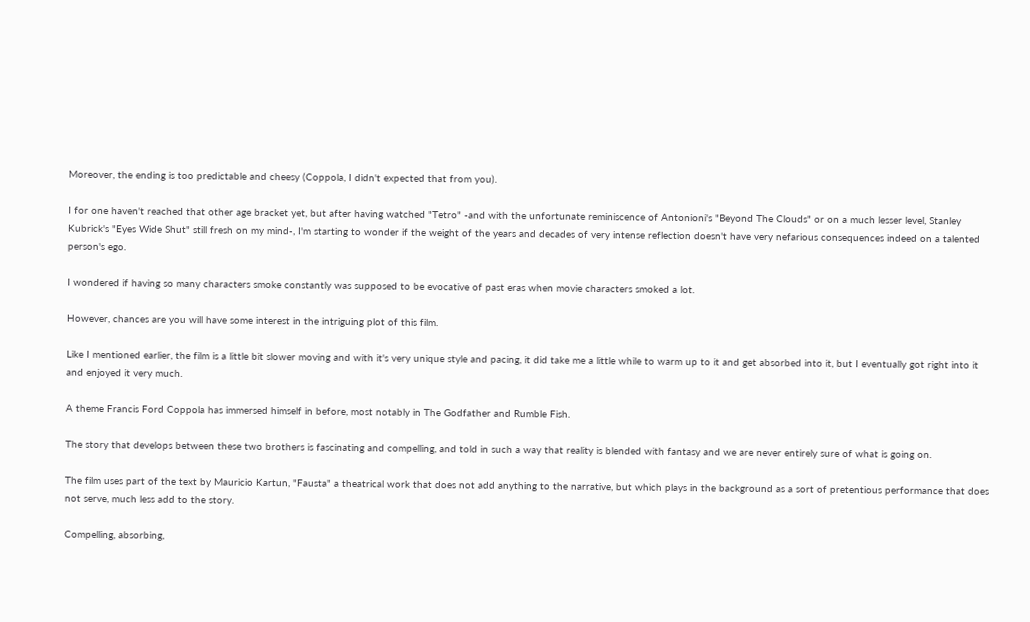Moreover, the ending is too predictable and cheesy (Coppola, I didn't expected that from you).

I for one haven't reached that other age bracket yet, but after having watched "Tetro" -and with the unfortunate reminiscence of Antonioni's "Beyond The Clouds" or on a much lesser level, Stanley Kubrick's "Eyes Wide Shut" still fresh on my mind-, I'm starting to wonder if the weight of the years and decades of very intense reflection doesn't have very nefarious consequences indeed on a talented person's ego.

I wondered if having so many characters smoke constantly was supposed to be evocative of past eras when movie characters smoked a lot.

However, chances are you will have some interest in the intriguing plot of this film.

Like I mentioned earlier, the film is a little bit slower moving and with it's very unique style and pacing, it did take me a little while to warm up to it and get absorbed into it, but I eventually got right into it and enjoyed it very much.

A theme Francis Ford Coppola has immersed himself in before, most notably in The Godfather and Rumble Fish.

The story that develops between these two brothers is fascinating and compelling, and told in such a way that reality is blended with fantasy and we are never entirely sure of what is going on.

The film uses part of the text by Mauricio Kartun, "Fausta" a theatrical work that does not add anything to the narrative, but which plays in the background as a sort of pretentious performance that does not serve, much less add to the story.

Compelling, absorbing,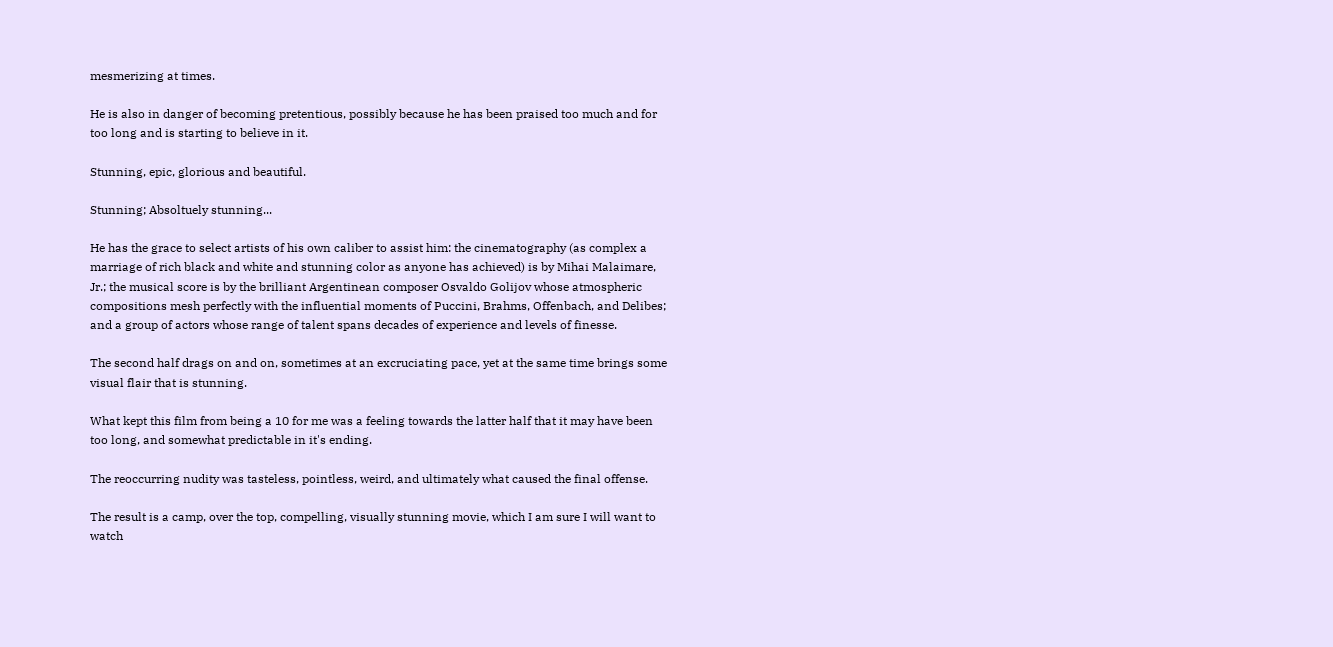mesmerizing at times.

He is also in danger of becoming pretentious, possibly because he has been praised too much and for too long and is starting to believe in it.

Stunning, epic, glorious and beautiful.

Stunning; Absoltuely stunning...

He has the grace to select artists of his own caliber to assist him: the cinematography (as complex a marriage of rich black and white and stunning color as anyone has achieved) is by Mihai Malaimare, Jr.; the musical score is by the brilliant Argentinean composer Osvaldo Golijov whose atmospheric compositions mesh perfectly with the influential moments of Puccini, Brahms, Offenbach, and Delibes; and a group of actors whose range of talent spans decades of experience and levels of finesse.

The second half drags on and on, sometimes at an excruciating pace, yet at the same time brings some visual flair that is stunning.

What kept this film from being a 10 for me was a feeling towards the latter half that it may have been too long, and somewhat predictable in it's ending.

The reoccurring nudity was tasteless, pointless, weird, and ultimately what caused the final offense.

The result is a camp, over the top, compelling, visually stunning movie, which I am sure I will want to watch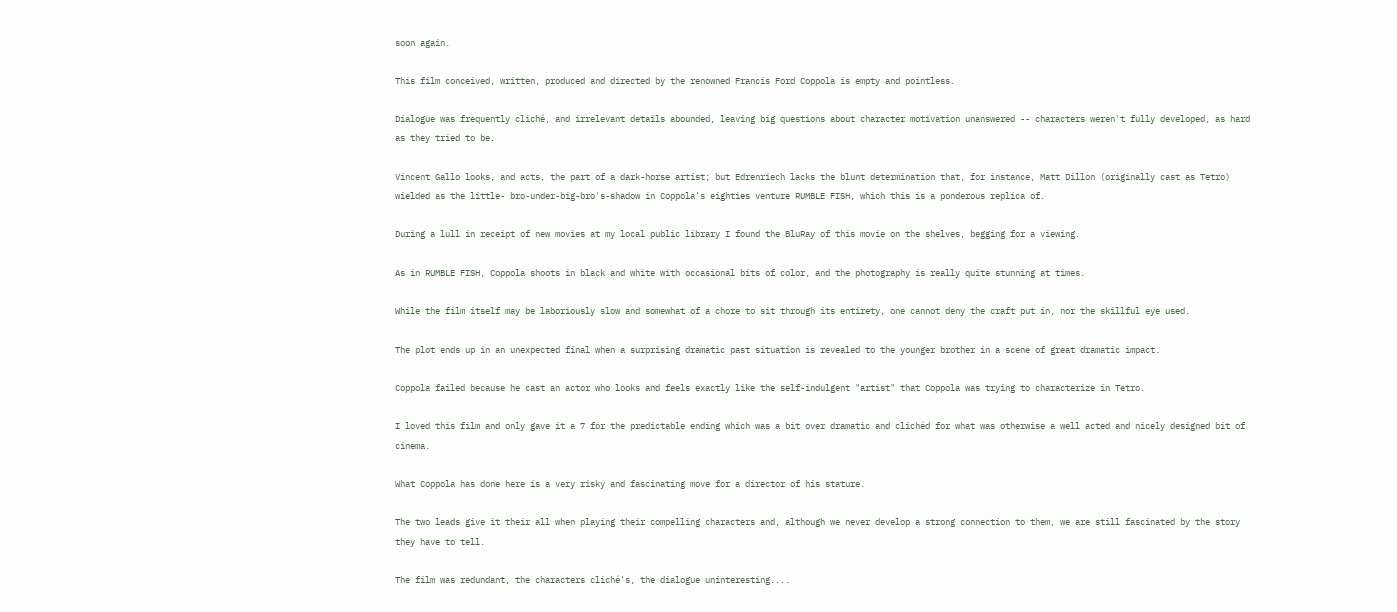soon again.

This film conceived, written, produced and directed by the renowned Francis Ford Coppola is empty and pointless.

Dialogue was frequently cliché, and irrelevant details abounded, leaving big questions about character motivation unanswered -- characters weren't fully developed, as hard as they tried to be.

Vincent Gallo looks, and acts, the part of a dark-horse artist; but Edrenriech lacks the blunt determination that, for instance, Matt Dillon (originally cast as Tetro) wielded as the little- bro-under-big-bro's-shadow in Coppola's eighties venture RUMBLE FISH, which this is a ponderous replica of.

During a lull in receipt of new movies at my local public library I found the BluRay of this movie on the shelves, begging for a viewing.

As in RUMBLE FISH, Coppola shoots in black and white with occasional bits of color, and the photography is really quite stunning at times.

While the film itself may be laboriously slow and somewhat of a chore to sit through its entirety, one cannot deny the craft put in, nor the skillful eye used.

The plot ends up in an unexpected final when a surprising dramatic past situation is revealed to the younger brother in a scene of great dramatic impact.

Coppola failed because he cast an actor who looks and feels exactly like the self-indulgent "artist" that Coppola was trying to characterize in Tetro.

I loved this film and only gave it a 7 for the predictable ending which was a bit over dramatic and clichéd for what was otherwise a well acted and nicely designed bit of cinema.

What Coppola has done here is a very risky and fascinating move for a director of his stature.

The two leads give it their all when playing their compelling characters and, although we never develop a strong connection to them, we are still fascinated by the story they have to tell.

The film was redundant, the characters cliché's, the dialogue uninteresting....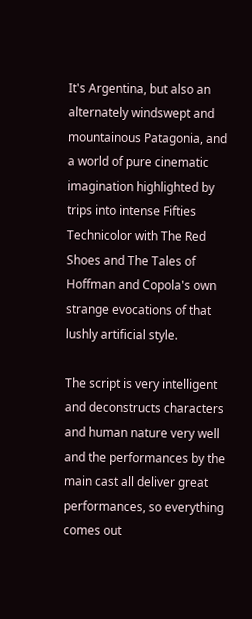It's Argentina, but also an alternately windswept and mountainous Patagonia, and a world of pure cinematic imagination highlighted by trips into intense Fifties Technicolor with The Red Shoes and The Tales of Hoffman and Copola's own strange evocations of that lushly artificial style.

The script is very intelligent and deconstructs characters and human nature very well and the performances by the main cast all deliver great performances, so everything comes out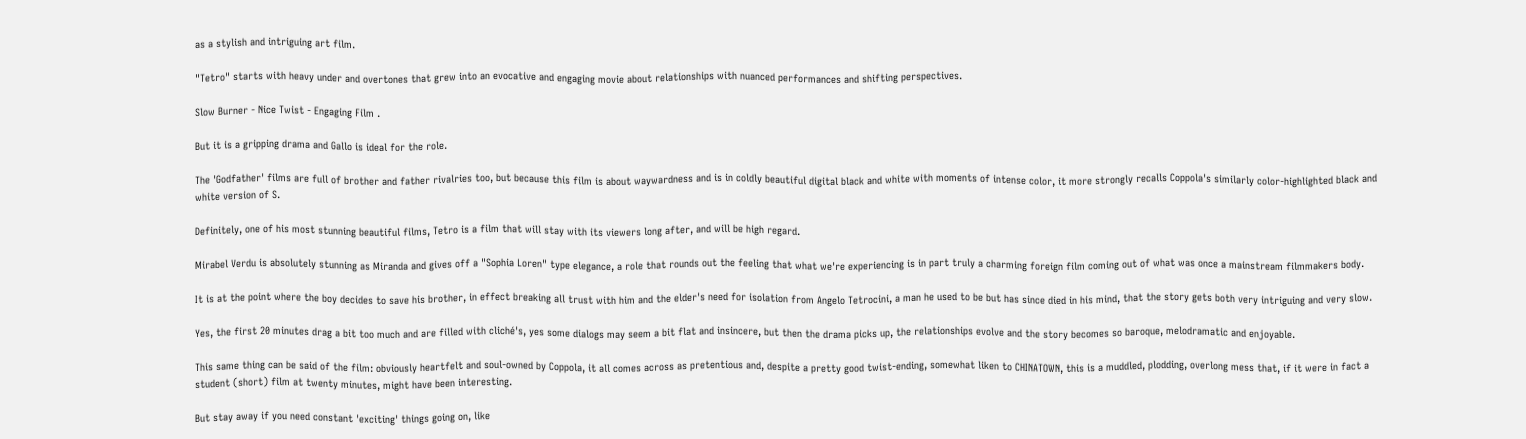as a stylish and intriguing art film.

"Tetro" starts with heavy under and overtones that grew into an evocative and engaging movie about relationships with nuanced performances and shifting perspectives.

Slow Burner - Nice Twist - Engaging Film .

But it is a gripping drama and Gallo is ideal for the role.

The 'Godfather' films are full of brother and father rivalries too, but because this film is about waywardness and is in coldly beautiful digital black and white with moments of intense color, it more strongly recalls Coppola's similarly color-highlighted black and white version of S.

Definitely, one of his most stunning beautiful films, Tetro is a film that will stay with its viewers long after, and will be high regard.

Mirabel Verdu is absolutely stunning as Miranda and gives off a "Sophia Loren" type elegance, a role that rounds out the feeling that what we're experiencing is in part truly a charming foreign film coming out of what was once a mainstream filmmakers body.

It is at the point where the boy decides to save his brother, in effect breaking all trust with him and the elder's need for isolation from Angelo Tetrocini, a man he used to be but has since died in his mind, that the story gets both very intriguing and very slow.

Yes, the first 20 minutes drag a bit too much and are filled with cliché's, yes some dialogs may seem a bit flat and insincere, but then the drama picks up, the relationships evolve and the story becomes so baroque, melodramatic and enjoyable.

This same thing can be said of the film: obviously heartfelt and soul-owned by Coppola, it all comes across as pretentious and, despite a pretty good twist-ending, somewhat liken to CHINATOWN, this is a muddled, plodding, overlong mess that, if it were in fact a student (short) film at twenty minutes, might have been interesting.

But stay away if you need constant 'exciting' things going on, like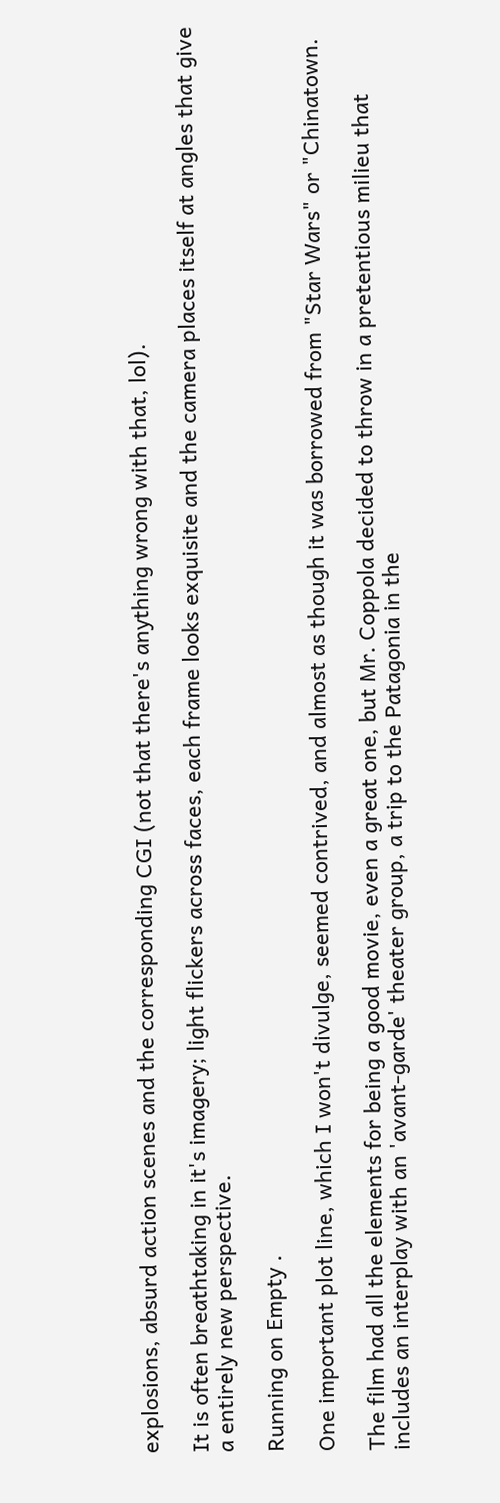explosions, absurd action scenes and the corresponding CGI (not that there's anything wrong with that, lol).

It is often breathtaking in it's imagery; light flickers across faces, each frame looks exquisite and the camera places itself at angles that give a entirely new perspective.

Running on Empty .

One important plot line, which I won't divulge, seemed contrived, and almost as though it was borrowed from "Star Wars" or "Chinatown.

The film had all the elements for being a good movie, even a great one, but Mr. Coppola decided to throw in a pretentious milieu that includes an interplay with an 'avant-garde' theater group, a trip to the Patagonia in the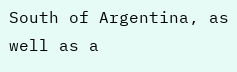South of Argentina, as well as a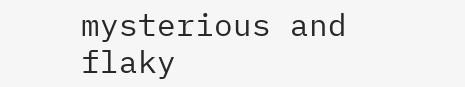mysterious and flaky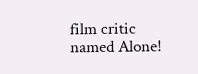film critic named Alone!